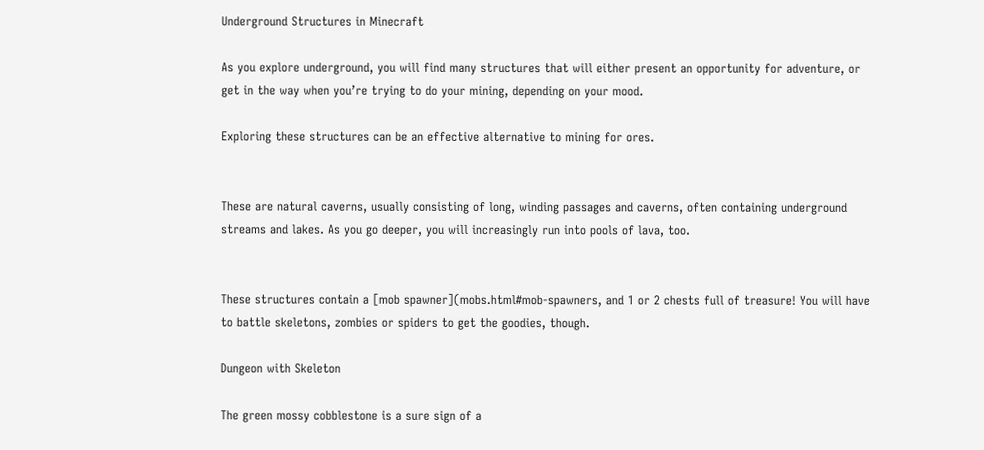Underground Structures in Minecraft

As you explore underground, you will find many structures that will either present an opportunity for adventure, or get in the way when you’re trying to do your mining, depending on your mood.

Exploring these structures can be an effective alternative to mining for ores.


These are natural caverns, usually consisting of long, winding passages and caverns, often containing underground streams and lakes. As you go deeper, you will increasingly run into pools of lava, too.


These structures contain a [mob spawner](mobs.html#mob-spawners, and 1 or 2 chests full of treasure! You will have to battle skeletons, zombies or spiders to get the goodies, though.

Dungeon with Skeleton

The green mossy cobblestone is a sure sign of a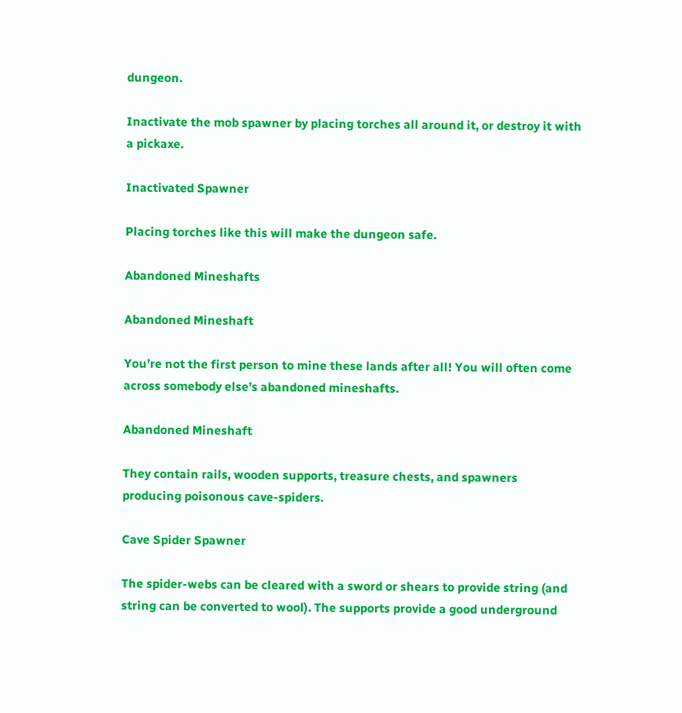dungeon.

Inactivate the mob spawner by placing torches all around it, or destroy it with a pickaxe.

Inactivated Spawner

Placing torches like this will make the dungeon safe.

Abandoned Mineshafts

Abandoned Mineshaft

You’re not the first person to mine these lands after all! You will often come across somebody else’s abandoned mineshafts.

Abandoned Mineshaft

They contain rails, wooden supports, treasure chests, and spawners producing poisonous cave-spiders.

Cave Spider Spawner

The spider-webs can be cleared with a sword or shears to provide string (and string can be converted to wool). The supports provide a good underground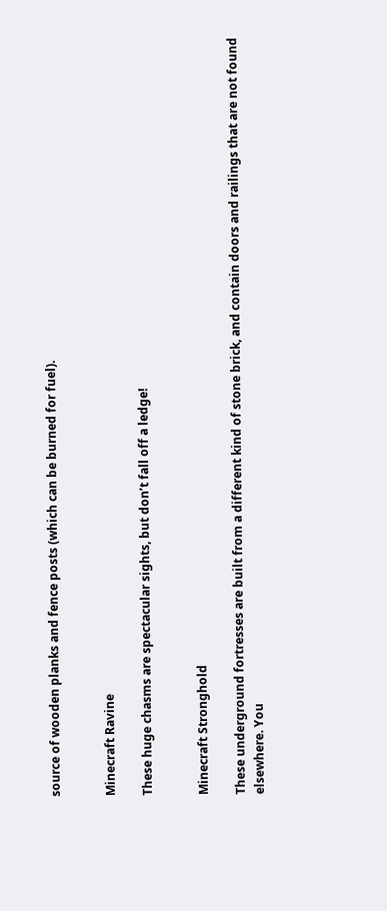source of wooden planks and fence posts (which can be burned for fuel).


Minecraft Ravine

These huge chasms are spectacular sights, but don’t fall off a ledge!


Minecraft Stronghold

These underground fortresses are built from a different kind of stone brick, and contain doors and railings that are not found elsewhere. You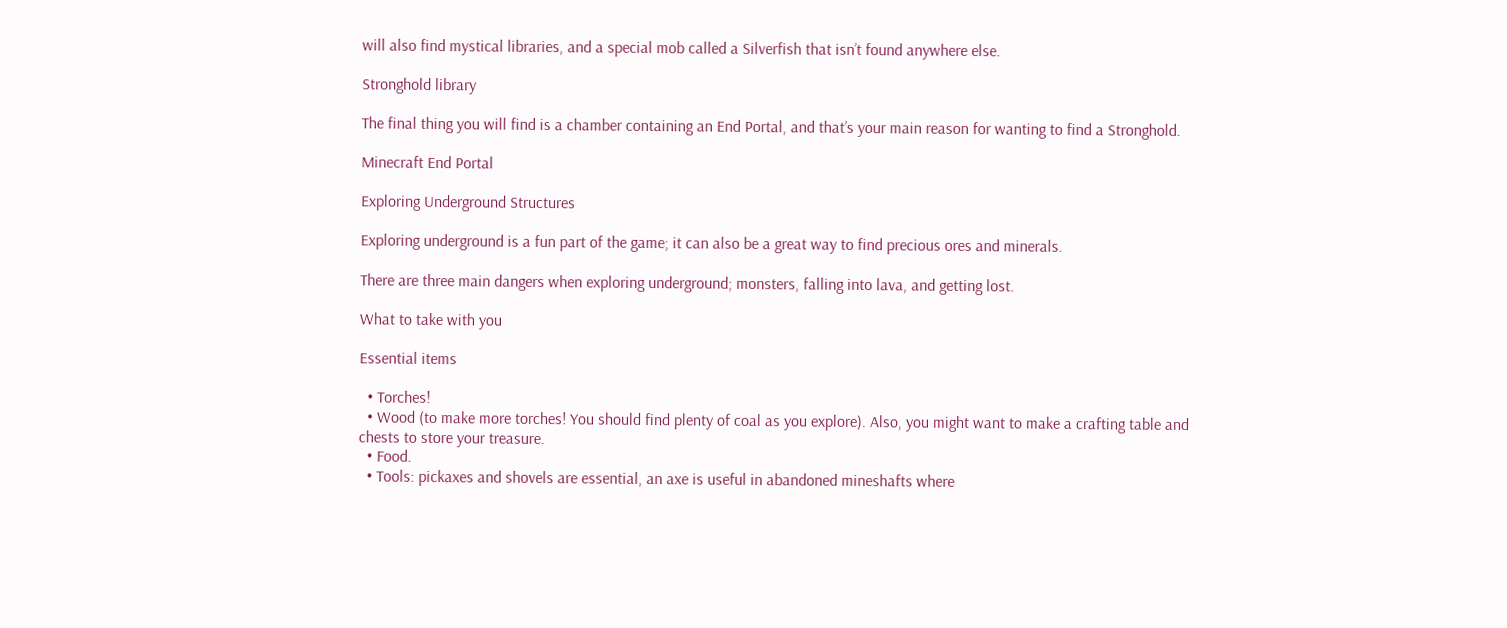will also find mystical libraries, and a special mob called a Silverfish that isn’t found anywhere else.

Stronghold library

The final thing you will find is a chamber containing an End Portal, and that’s your main reason for wanting to find a Stronghold.

Minecraft End Portal

Exploring Underground Structures

Exploring underground is a fun part of the game; it can also be a great way to find precious ores and minerals.

There are three main dangers when exploring underground; monsters, falling into lava, and getting lost.

What to take with you

Essential items

  • Torches!
  • Wood (to make more torches! You should find plenty of coal as you explore). Also, you might want to make a crafting table and chests to store your treasure.
  • Food.
  • Tools: pickaxes and shovels are essential, an axe is useful in abandoned mineshafts where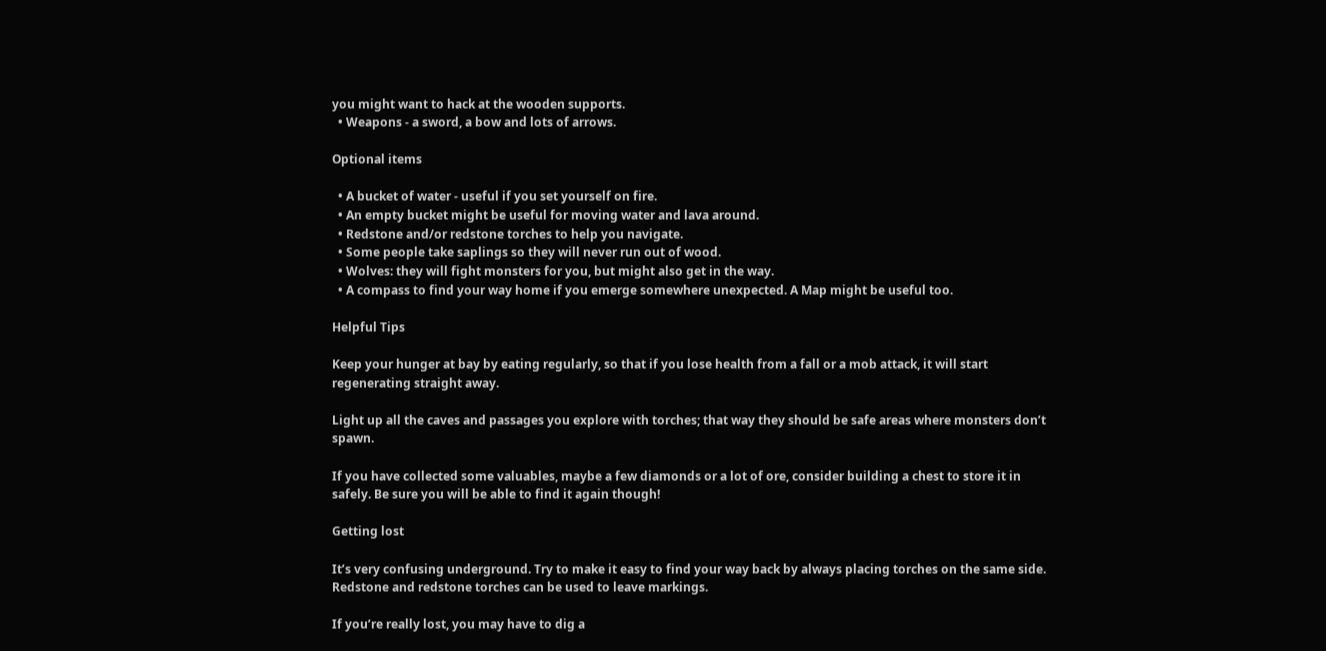you might want to hack at the wooden supports.
  • Weapons - a sword, a bow and lots of arrows.

Optional items

  • A bucket of water - useful if you set yourself on fire.
  • An empty bucket might be useful for moving water and lava around.
  • Redstone and/or redstone torches to help you navigate.
  • Some people take saplings so they will never run out of wood.
  • Wolves: they will fight monsters for you, but might also get in the way.
  • A compass to find your way home if you emerge somewhere unexpected. A Map might be useful too.

Helpful Tips

Keep your hunger at bay by eating regularly, so that if you lose health from a fall or a mob attack, it will start regenerating straight away.

Light up all the caves and passages you explore with torches; that way they should be safe areas where monsters don’t spawn.

If you have collected some valuables, maybe a few diamonds or a lot of ore, consider building a chest to store it in safely. Be sure you will be able to find it again though!

Getting lost

It’s very confusing underground. Try to make it easy to find your way back by always placing torches on the same side. Redstone and redstone torches can be used to leave markings.

If you’re really lost, you may have to dig a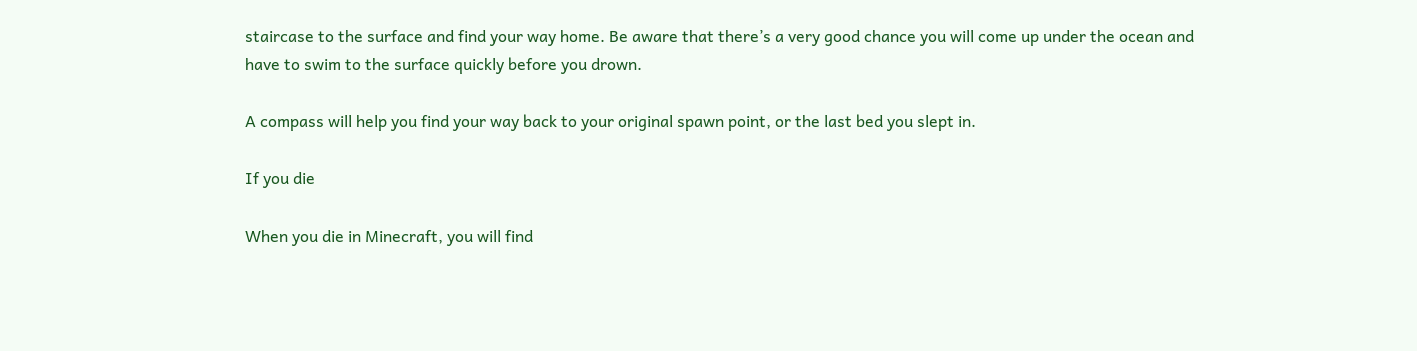staircase to the surface and find your way home. Be aware that there’s a very good chance you will come up under the ocean and have to swim to the surface quickly before you drown.

A compass will help you find your way back to your original spawn point, or the last bed you slept in.

If you die

When you die in Minecraft, you will find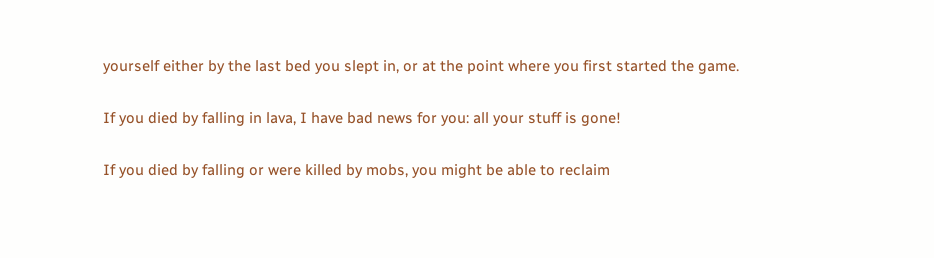yourself either by the last bed you slept in, or at the point where you first started the game.

If you died by falling in lava, I have bad news for you: all your stuff is gone!

If you died by falling or were killed by mobs, you might be able to reclaim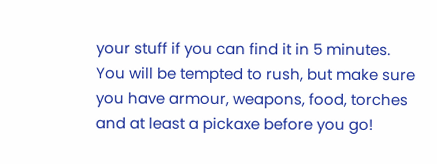your stuff if you can find it in 5 minutes. You will be tempted to rush, but make sure you have armour, weapons, food, torches and at least a pickaxe before you go!